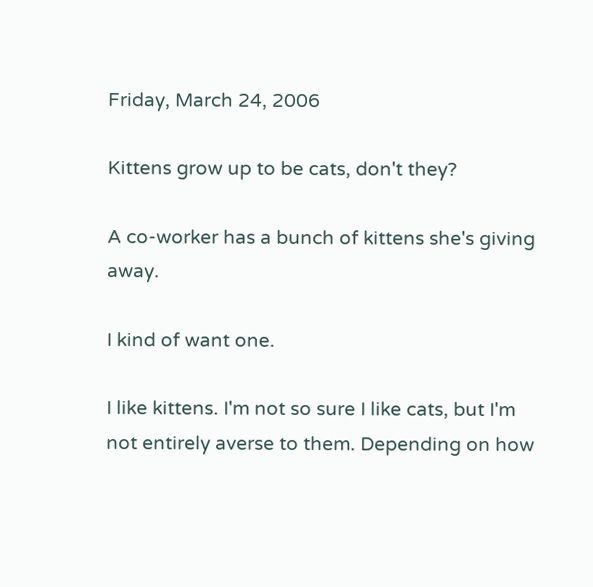Friday, March 24, 2006

Kittens grow up to be cats, don't they?

A co-worker has a bunch of kittens she's giving away.

I kind of want one.

I like kittens. I'm not so sure I like cats, but I'm not entirely averse to them. Depending on how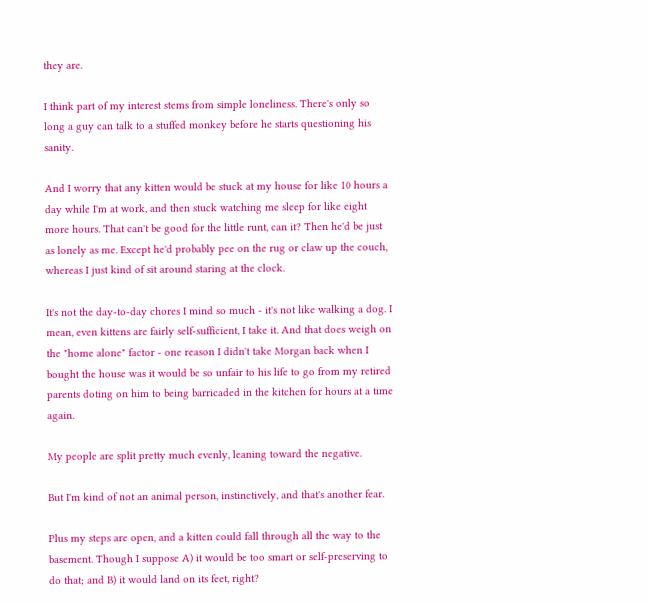they are.

I think part of my interest stems from simple loneliness. There's only so long a guy can talk to a stuffed monkey before he starts questioning his sanity.

And I worry that any kitten would be stuck at my house for like 10 hours a day while I'm at work, and then stuck watching me sleep for like eight more hours. That can't be good for the little runt, can it? Then he'd be just as lonely as me. Except he'd probably pee on the rug or claw up the couch, whereas I just kind of sit around staring at the clock.

It's not the day-to-day chores I mind so much - it's not like walking a dog. I mean, even kittens are fairly self-sufficient, I take it. And that does weigh on the "home alone" factor - one reason I didn't take Morgan back when I bought the house was it would be so unfair to his life to go from my retired parents doting on him to being barricaded in the kitchen for hours at a time again.

My people are split pretty much evenly, leaning toward the negative.

But I'm kind of not an animal person, instinctively, and that's another fear.

Plus my steps are open, and a kitten could fall through all the way to the basement. Though I suppose A) it would be too smart or self-preserving to do that; and B) it would land on its feet, right?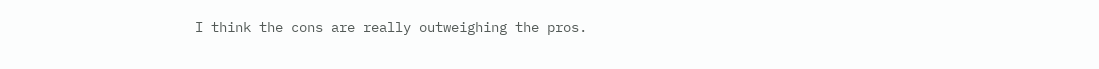I think the cons are really outweighing the pros.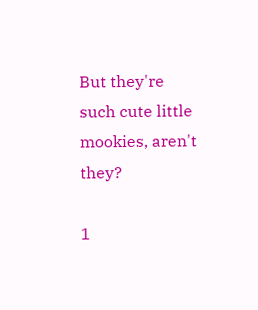But they're such cute little mookies, aren't they?

1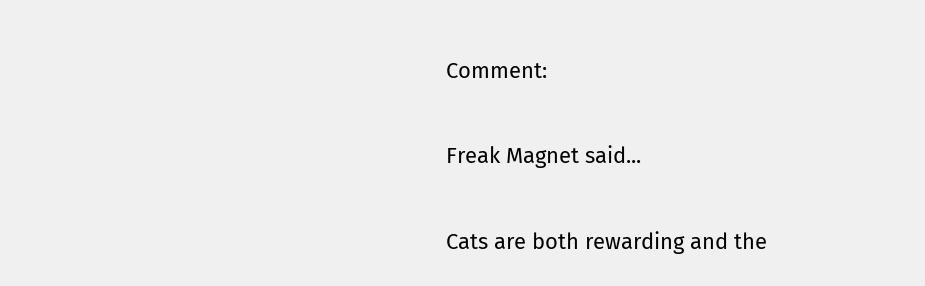Comment:

Freak Magnet said...

Cats are both rewarding and the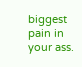biggest pain in your ass.